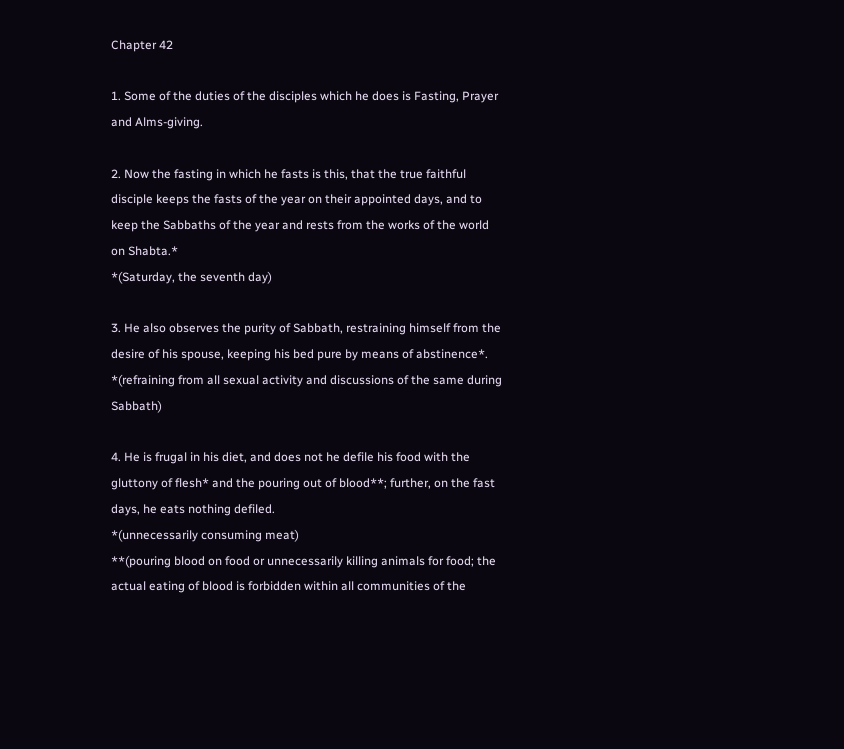Chapter 42

1. Some of the duties of the disciples which he does is Fasting, Prayer and Alms-giving.

2. Now the fasting in which he fasts is this, that the true faithful disciple keeps the fasts of the year on their appointed days, and to keep the Sabbaths of the year and rests from the works of the world on Shabta.*
*(Saturday, the seventh day)

3. He also observes the purity of Sabbath, restraining himself from the desire of his spouse, keeping his bed pure by means of abstinence*.
*(refraining from all sexual activity and discussions of the same during Sabbath)

4. He is frugal in his diet, and does not he defile his food with the gluttony of flesh* and the pouring out of blood**; further, on the fast days, he eats nothing defiled.
*(unnecessarily consuming meat)
**(pouring blood on food or unnecessarily killing animals for food; the actual eating of blood is forbidden within all communities of the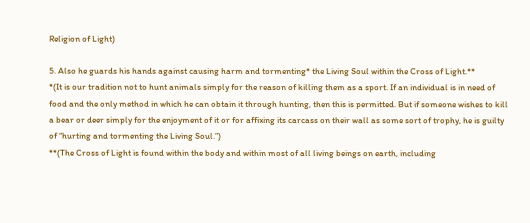Religion of Light)

5. Also he guards his hands against causing harm and tormenting* the Living Soul within the Cross of Light.**
*(It is our tradition not to hunt animals simply for the reason of killing them as a sport. If an individual is in need of food and the only method in which he can obtain it through hunting, then this is permitted. But if someone wishes to kill a bear or deer simply for the enjoyment of it or for affixing its carcass on their wall as some sort of trophy, he is guilty of “hurting and tormenting the Living Soul.”)
**(The Cross of Light is found within the body and within most of all living beings on earth, including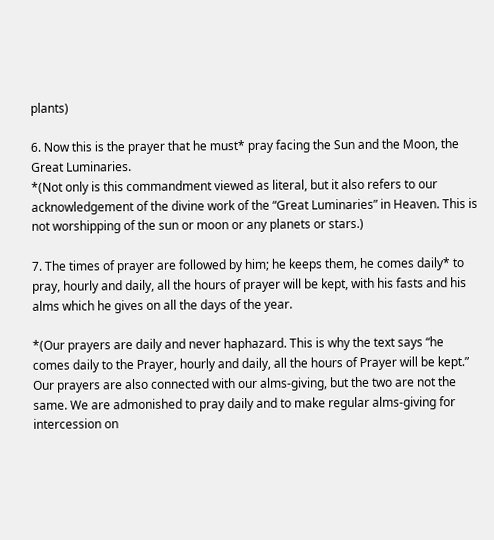plants)

6. Now this is the prayer that he must* pray facing the Sun and the Moon, the Great Luminaries.
*(Not only is this commandment viewed as literal, but it also refers to our acknowledgement of the divine work of the “Great Luminaries” in Heaven. This is not worshipping of the sun or moon or any planets or stars.)

7. The times of prayer are followed by him; he keeps them, he comes daily* to pray, hourly and daily, all the hours of prayer will be kept, with his fasts and his alms which he gives on all the days of the year.

*(Our prayers are daily and never haphazard. This is why the text says “he comes daily to the Prayer, hourly and daily, all the hours of Prayer will be kept.” Our prayers are also connected with our alms-giving, but the two are not the same. We are admonished to pray daily and to make regular alms-giving for intercession on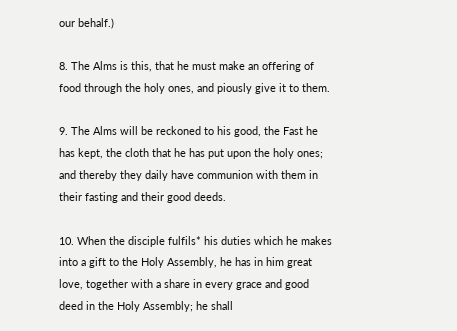our behalf.)

8. The Alms is this, that he must make an offering of food through the holy ones, and piously give it to them.

9. The Alms will be reckoned to his good, the Fast he has kept, the cloth that he has put upon the holy ones; and thereby they daily have communion with them in their fasting and their good deeds.

10. When the disciple fulfils* his duties which he makes into a gift to the Holy Assembly, he has in him great love, together with a share in every grace and good deed in the Holy Assembly; he shall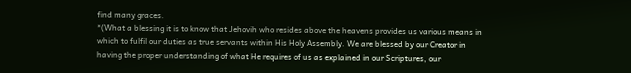find many graces.
*(What a blessing it is to know that Jehovih who resides above the heavens provides us various means in which to fulfil our duties as true servants within His Holy Assembly. We are blessed by our Creator in having the proper understanding of what He requires of us as explained in our Scriptures, our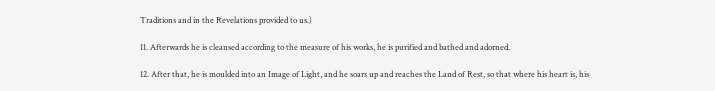Traditions and in the Revelations provided to us.)

11. Afterwards he is cleansed according to the measure of his works, he is purified and bathed and adorned.

12. After that, he is moulded into an Image of Light, and he soars up and reaches the Land of Rest, so that where his heart is, his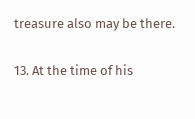treasure also may be there.

13. At the time of his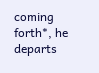coming forth*, he departs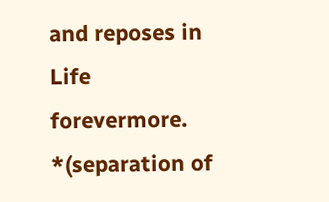and reposes in Life forevermore.
*(separation of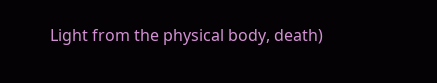Light from the physical body, death)